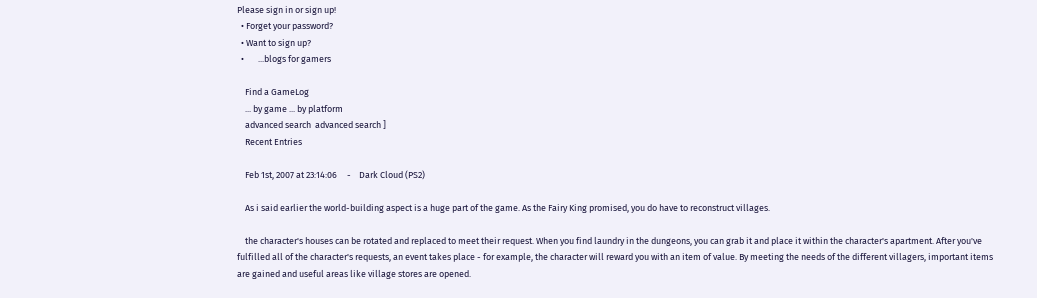Please sign in or sign up!
  • Forget your password?
  • Want to sign up?
  •       ...blogs for gamers

    Find a GameLog
    ... by game ... by platform
    advanced search  advanced search ]
    Recent Entries

    Feb 1st, 2007 at 23:14:06     -    Dark Cloud (PS2)

    As i said earlier the world-building aspect is a huge part of the game. As the Fairy King promised, you do have to reconstruct villages.

    the character's houses can be rotated and replaced to meet their request. When you find laundry in the dungeons, you can grab it and place it within the character's apartment. After you've fulfilled all of the character's requests, an event takes place - for example, the character will reward you with an item of value. By meeting the needs of the different villagers, important items are gained and useful areas like village stores are opened.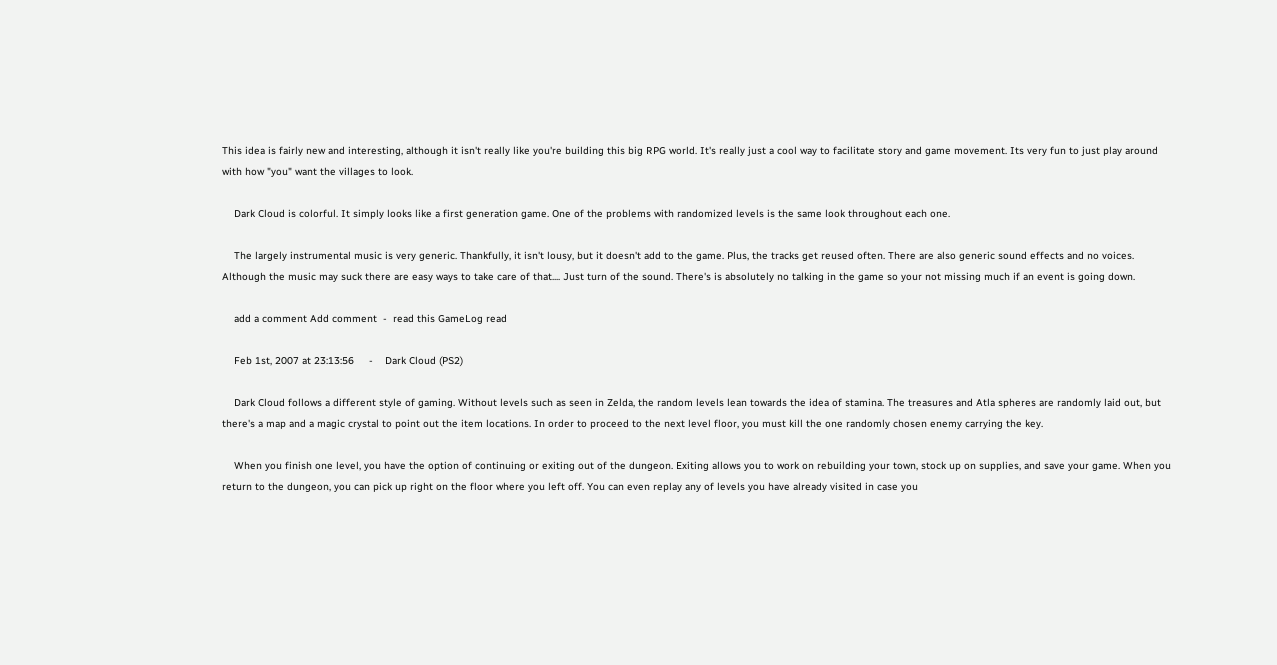This idea is fairly new and interesting, although it isn't really like you're building this big RPG world. It's really just a cool way to facilitate story and game movement. Its very fun to just play around with how "you" want the villages to look.

    Dark Cloud is colorful. It simply looks like a first generation game. One of the problems with randomized levels is the same look throughout each one.

    The largely instrumental music is very generic. Thankfully, it isn't lousy, but it doesn't add to the game. Plus, the tracks get reused often. There are also generic sound effects and no voices. Although the music may suck there are easy ways to take care of that.... Just turn of the sound. There's is absolutely no talking in the game so your not missing much if an event is going down.

    add a comment Add comment  -  read this GameLog read

    Feb 1st, 2007 at 23:13:56     -    Dark Cloud (PS2)

    Dark Cloud follows a different style of gaming. Without levels such as seen in Zelda, the random levels lean towards the idea of stamina. The treasures and Atla spheres are randomly laid out, but there's a map and a magic crystal to point out the item locations. In order to proceed to the next level floor, you must kill the one randomly chosen enemy carrying the key.

    When you finish one level, you have the option of continuing or exiting out of the dungeon. Exiting allows you to work on rebuilding your town, stock up on supplies, and save your game. When you return to the dungeon, you can pick up right on the floor where you left off. You can even replay any of levels you have already visited in case you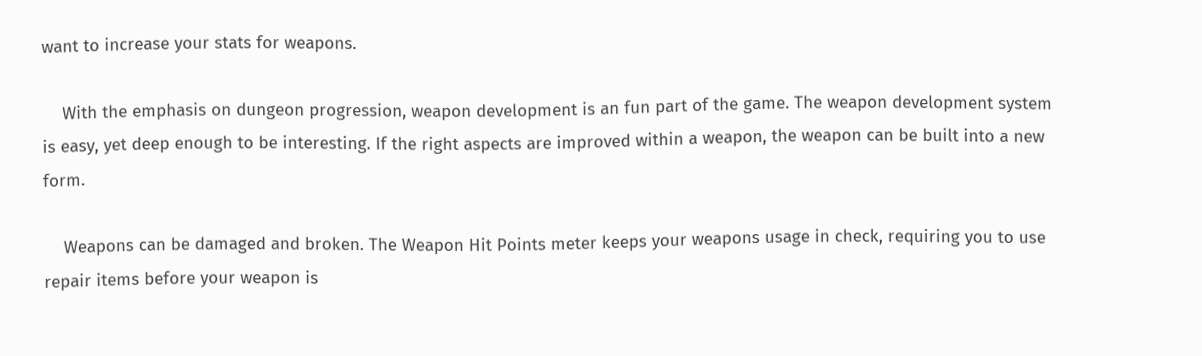want to increase your stats for weapons.

    With the emphasis on dungeon progression, weapon development is an fun part of the game. The weapon development system is easy, yet deep enough to be interesting. If the right aspects are improved within a weapon, the weapon can be built into a new form.

    Weapons can be damaged and broken. The Weapon Hit Points meter keeps your weapons usage in check, requiring you to use repair items before your weapon is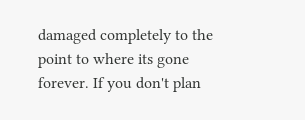damaged completely to the point to where its gone forever. If you don't plan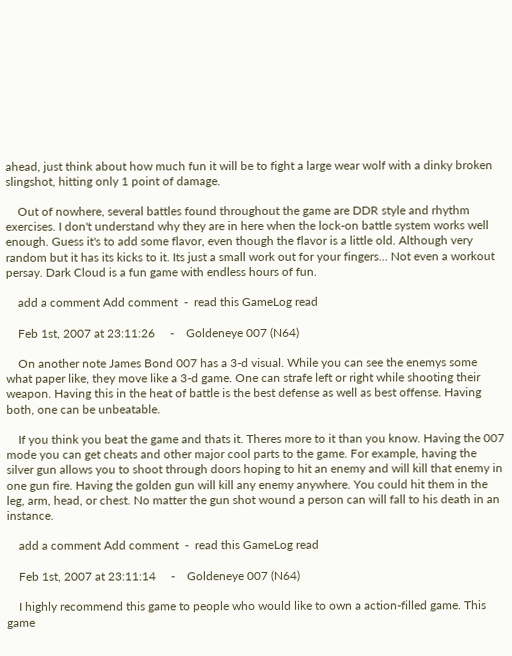ahead, just think about how much fun it will be to fight a large wear wolf with a dinky broken slingshot, hitting only 1 point of damage.

    Out of nowhere, several battles found throughout the game are DDR style and rhythm exercises. I don't understand why they are in here when the lock-on battle system works well enough. Guess it's to add some flavor, even though the flavor is a little old. Although very random but it has its kicks to it. Its just a small work out for your fingers... Not even a workout persay. Dark Cloud is a fun game with endless hours of fun.

    add a comment Add comment  -  read this GameLog read

    Feb 1st, 2007 at 23:11:26     -    Goldeneye 007 (N64)

    On another note James Bond 007 has a 3-d visual. While you can see the enemys some what paper like, they move like a 3-d game. One can strafe left or right while shooting their weapon. Having this in the heat of battle is the best defense as well as best offense. Having both, one can be unbeatable.

    If you think you beat the game and thats it. Theres more to it than you know. Having the 007 mode you can get cheats and other major cool parts to the game. For example, having the silver gun allows you to shoot through doors hoping to hit an enemy and will kill that enemy in one gun fire. Having the golden gun will kill any enemy anywhere. You could hit them in the leg, arm, head, or chest. No matter the gun shot wound a person can will fall to his death in an instance.

    add a comment Add comment  -  read this GameLog read

    Feb 1st, 2007 at 23:11:14     -    Goldeneye 007 (N64)

    I highly recommend this game to people who would like to own a action-filled game. This game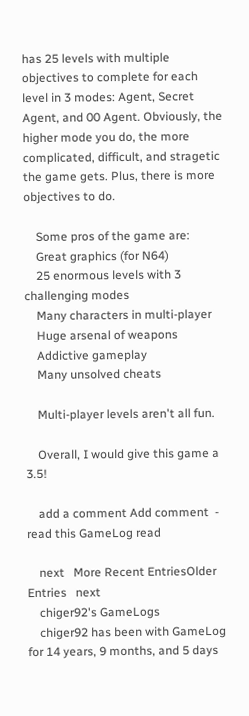has 25 levels with multiple objectives to complete for each level in 3 modes: Agent, Secret Agent, and 00 Agent. Obviously, the higher mode you do, the more complicated, difficult, and stragetic the game gets. Plus, there is more objectives to do.

    Some pros of the game are:
    Great graphics (for N64)
    25 enormous levels with 3 challenging modes
    Many characters in multi-player
    Huge arsenal of weapons
    Addictive gameplay
    Many unsolved cheats

    Multi-player levels aren't all fun.

    Overall, I would give this game a 3.5!

    add a comment Add comment  -  read this GameLog read

    next   More Recent EntriesOlder Entries   next
    chiger92's GameLogs
    chiger92 has been with GameLog for 14 years, 9 months, and 5 days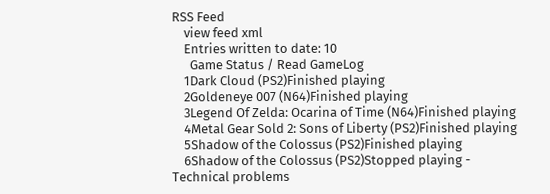RSS Feed
    view feed xml
    Entries written to date: 10
      Game Status / Read GameLog
    1Dark Cloud (PS2)Finished playing
    2Goldeneye 007 (N64)Finished playing
    3Legend Of Zelda: Ocarina of Time (N64)Finished playing
    4Metal Gear Sold 2: Sons of Liberty (PS2)Finished playing
    5Shadow of the Colossus (PS2)Finished playing
    6Shadow of the Colossus (PS2)Stopped playing - Technical problems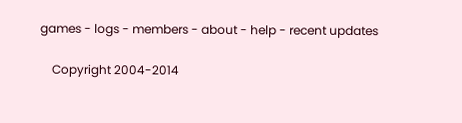games - logs - members - about - help - recent updates

    Copyright 2004-2014